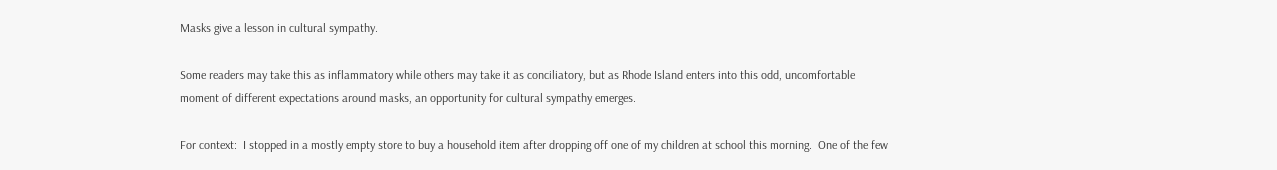Masks give a lesson in cultural sympathy.

Some readers may take this as inflammatory while others may take it as conciliatory, but as Rhode Island enters into this odd, uncomfortable moment of different expectations around masks, an opportunity for cultural sympathy emerges.

For context:  I stopped in a mostly empty store to buy a household item after dropping off one of my children at school this morning.  One of the few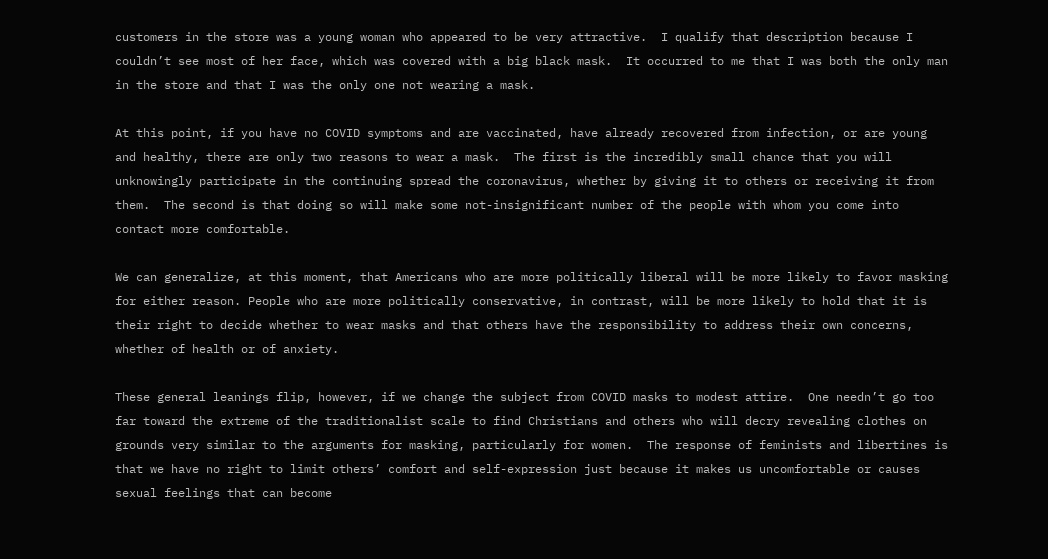customers in the store was a young woman who appeared to be very attractive.  I qualify that description because I couldn’t see most of her face, which was covered with a big black mask.  It occurred to me that I was both the only man in the store and that I was the only one not wearing a mask.

At this point, if you have no COVID symptoms and are vaccinated, have already recovered from infection, or are young and healthy, there are only two reasons to wear a mask.  The first is the incredibly small chance that you will unknowingly participate in the continuing spread the coronavirus, whether by giving it to others or receiving it from them.  The second is that doing so will make some not-insignificant number of the people with whom you come into contact more comfortable.

We can generalize, at this moment, that Americans who are more politically liberal will be more likely to favor masking for either reason. People who are more politically conservative, in contrast, will be more likely to hold that it is their right to decide whether to wear masks and that others have the responsibility to address their own concerns, whether of health or of anxiety.

These general leanings flip, however, if we change the subject from COVID masks to modest attire.  One needn’t go too far toward the extreme of the traditionalist scale to find Christians and others who will decry revealing clothes on grounds very similar to the arguments for masking, particularly for women.  The response of feminists and libertines is that we have no right to limit others’ comfort and self-expression just because it makes us uncomfortable or causes sexual feelings that can become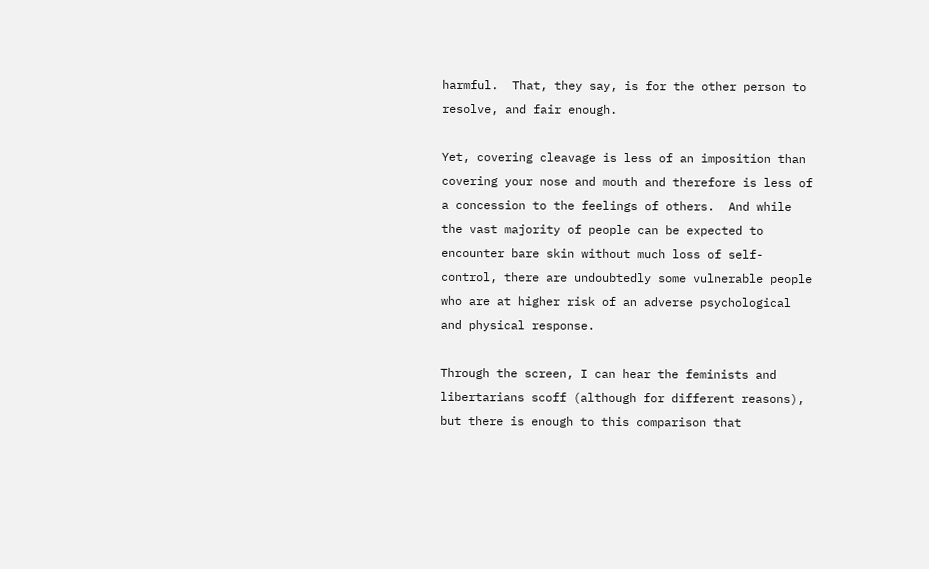harmful.  That, they say, is for the other person to resolve, and fair enough.

Yet, covering cleavage is less of an imposition than covering your nose and mouth and therefore is less of a concession to the feelings of others.  And while the vast majority of people can be expected to encounter bare skin without much loss of self-control, there are undoubtedly some vulnerable people who are at higher risk of an adverse psychological and physical response.

Through the screen, I can hear the feminists and libertarians scoff (although for different reasons), but there is enough to this comparison that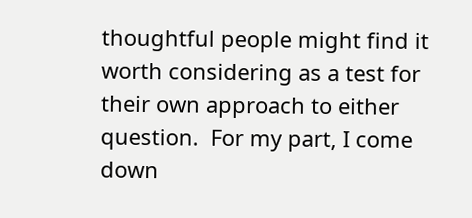thoughtful people might find it worth considering as a test for their own approach to either question.  For my part, I come down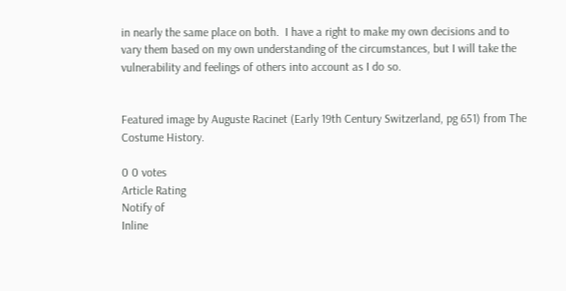in nearly the same place on both.  I have a right to make my own decisions and to vary them based on my own understanding of the circumstances, but I will take the vulnerability and feelings of others into account as I do so.


Featured image by Auguste Racinet (Early 19th Century Switzerland, pg 651) from The Costume History.

0 0 votes
Article Rating
Notify of
Inline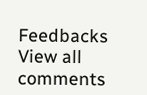Feedbacks
View all comments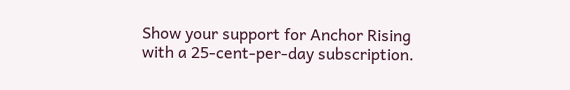Show your support for Anchor Rising with a 25-cent-per-day subscription.